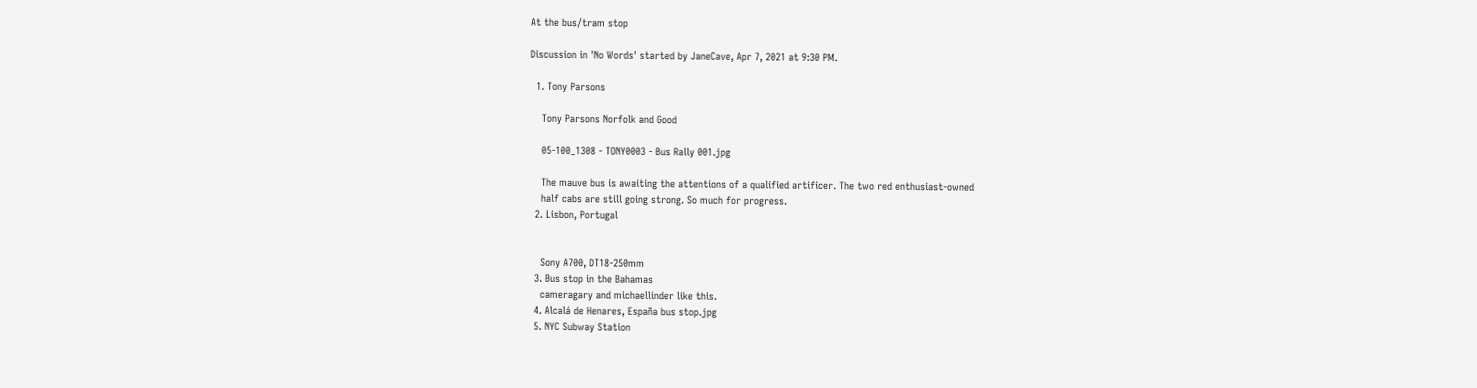At the bus/tram stop

Discussion in 'No Words' started by JaneCave, Apr 7, 2021 at 9:30 PM.

  1. Tony Parsons

    Tony Parsons Norfolk and Good

    05-100_1308 - TONY0003 - Bus Rally 001.jpg

    The mauve bus is awaiting the attentions of a qualified artificer. The two red enthusiast-owned
    half cabs are still going strong. So much for progress.
  2. Lisbon, Portugal


    Sony A700, DT18-250mm
  3. Bus stop in the Bahamas
    cameragary and michaellinder like this.
  4. Alcalá de Henares, España bus stop.jpg
  5. NYC Subway Station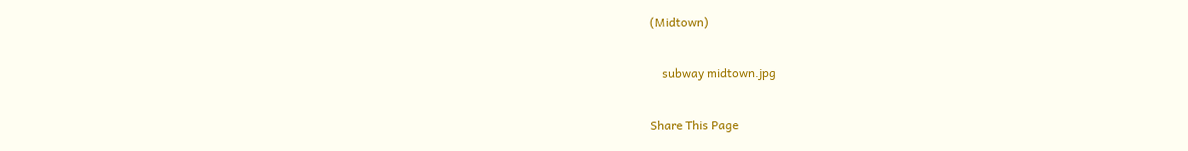(Midtown)

    subway midtown.jpg

Share This Page